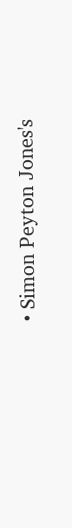• Simon Peyton Jones's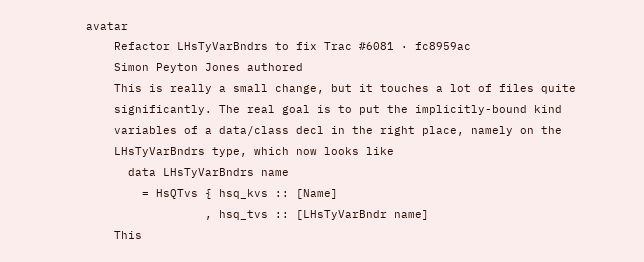avatar
    Refactor LHsTyVarBndrs to fix Trac #6081 · fc8959ac
    Simon Peyton Jones authored
    This is really a small change, but it touches a lot of files quite
    significantly. The real goal is to put the implicitly-bound kind
    variables of a data/class decl in the right place, namely on the
    LHsTyVarBndrs type, which now looks like
      data LHsTyVarBndrs name
        = HsQTvs { hsq_kvs :: [Name]
                 , hsq_tvs :: [LHsTyVarBndr name]
    This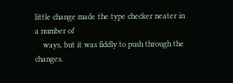little change made the type checker neater in a number of
    ways, but it was fiddly to push through the changes.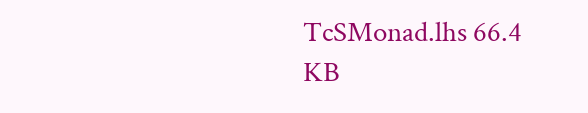TcSMonad.lhs 66.4 KB